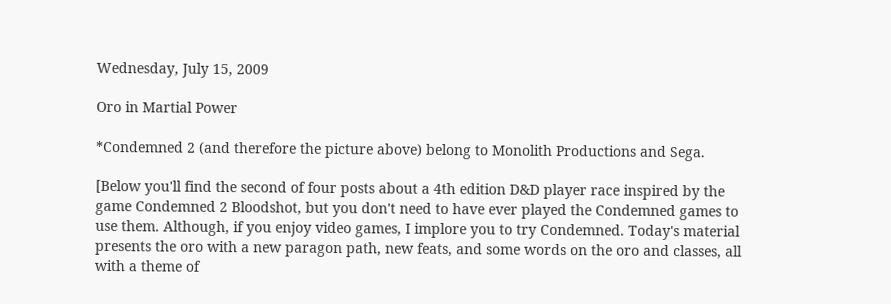Wednesday, July 15, 2009

Oro in Martial Power

*Condemned 2 (and therefore the picture above) belong to Monolith Productions and Sega.

[Below you'll find the second of four posts about a 4th edition D&D player race inspired by the game Condemned 2 Bloodshot, but you don't need to have ever played the Condemned games to use them. Although, if you enjoy video games, I implore you to try Condemned. Today's material presents the oro with a new paragon path, new feats, and some words on the oro and classes, all with a theme of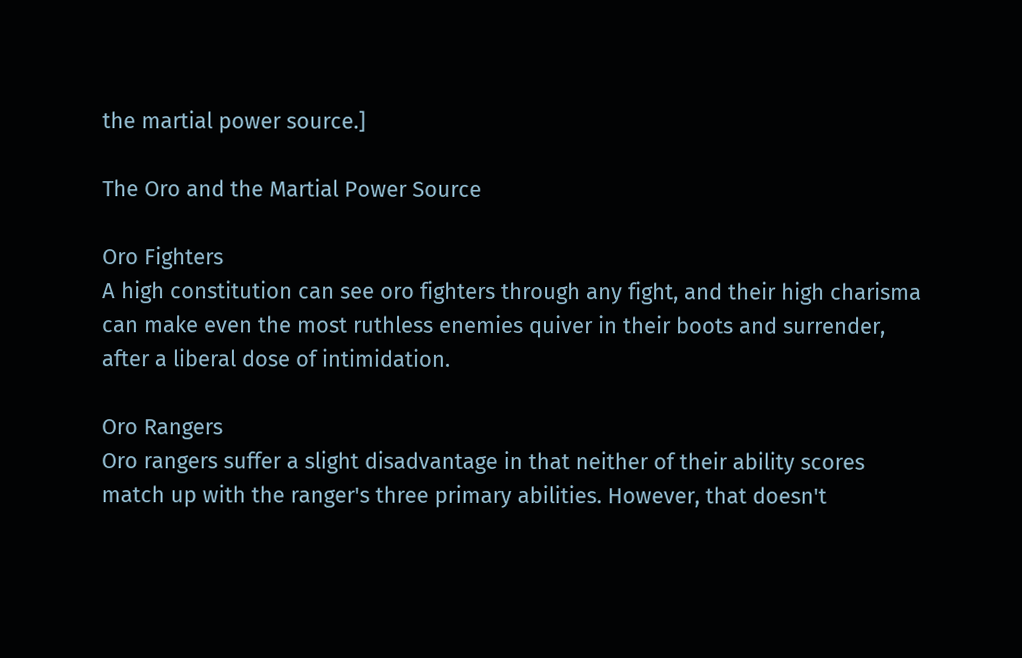the martial power source.]

The Oro and the Martial Power Source

Oro Fighters
A high constitution can see oro fighters through any fight, and their high charisma can make even the most ruthless enemies quiver in their boots and surrender, after a liberal dose of intimidation.

Oro Rangers
Oro rangers suffer a slight disadvantage in that neither of their ability scores match up with the ranger's three primary abilities. However, that doesn't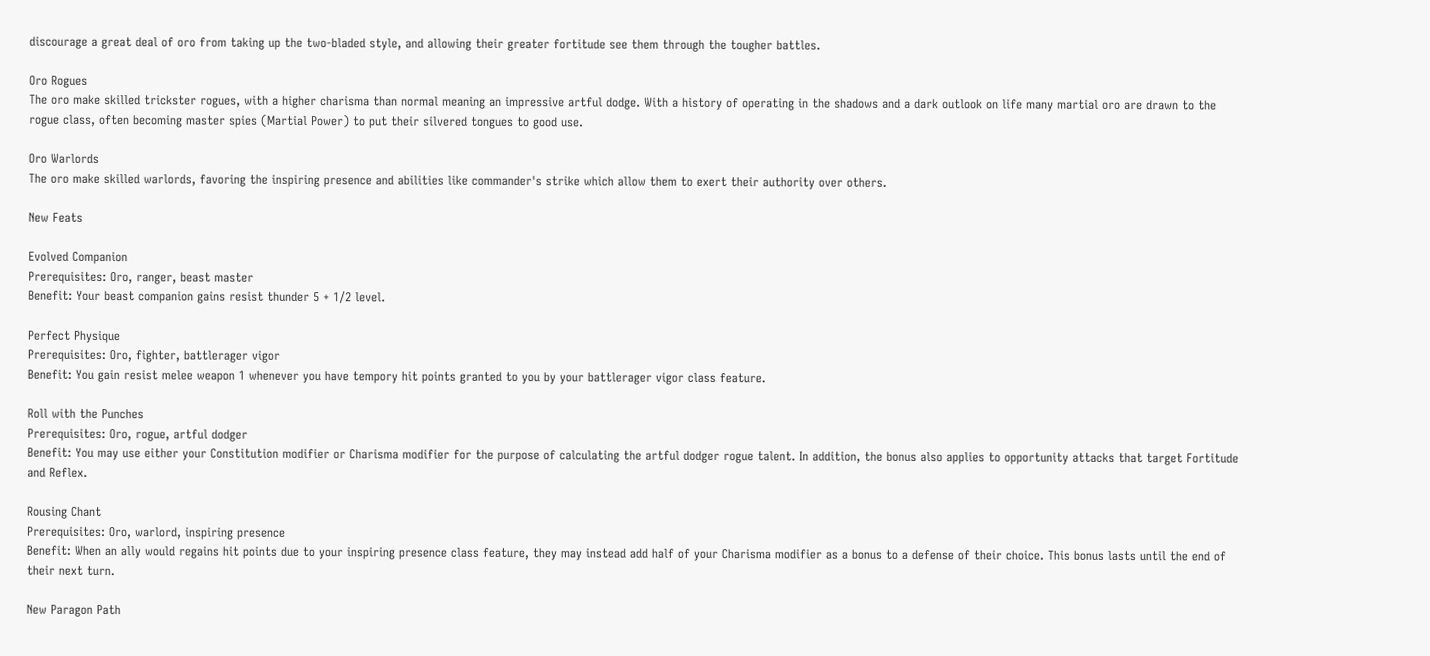discourage a great deal of oro from taking up the two-bladed style, and allowing their greater fortitude see them through the tougher battles.

Oro Rogues
The oro make skilled trickster rogues, with a higher charisma than normal meaning an impressive artful dodge. With a history of operating in the shadows and a dark outlook on life many martial oro are drawn to the rogue class, often becoming master spies (Martial Power) to put their silvered tongues to good use.

Oro Warlords
The oro make skilled warlords, favoring the inspiring presence and abilities like commander's strike which allow them to exert their authority over others.

New Feats

Evolved Companion
Prerequisites: Oro, ranger, beast master
Benefit: Your beast companion gains resist thunder 5 + 1/2 level.

Perfect Physique
Prerequisites: Oro, fighter, battlerager vigor
Benefit: You gain resist melee weapon 1 whenever you have tempory hit points granted to you by your battlerager vigor class feature.

Roll with the Punches
Prerequisites: Oro, rogue, artful dodger
Benefit: You may use either your Constitution modifier or Charisma modifier for the purpose of calculating the artful dodger rogue talent. In addition, the bonus also applies to opportunity attacks that target Fortitude and Reflex.

Rousing Chant
Prerequisites: Oro, warlord, inspiring presence
Benefit: When an ally would regains hit points due to your inspiring presence class feature, they may instead add half of your Charisma modifier as a bonus to a defense of their choice. This bonus lasts until the end of their next turn.

New Paragon Path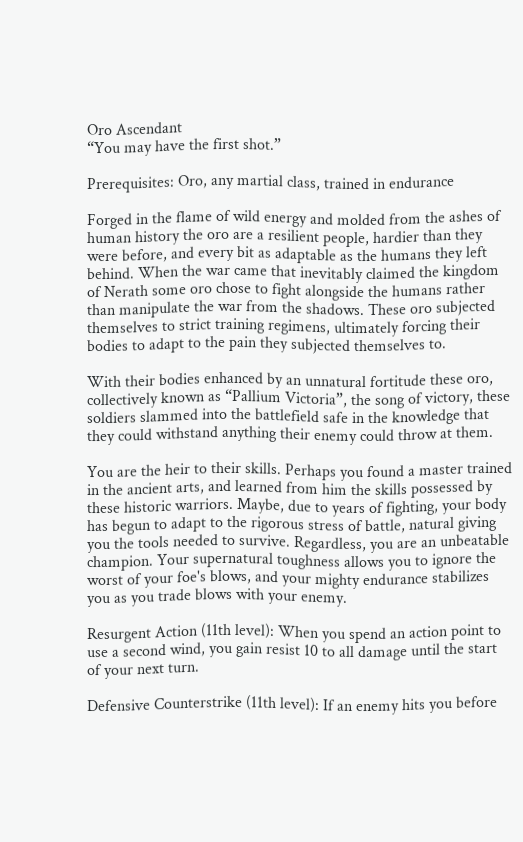Oro Ascendant
“You may have the first shot.”

Prerequisites: Oro, any martial class, trained in endurance

Forged in the flame of wild energy and molded from the ashes of human history the oro are a resilient people, hardier than they were before, and every bit as adaptable as the humans they left behind. When the war came that inevitably claimed the kingdom of Nerath some oro chose to fight alongside the humans rather than manipulate the war from the shadows. These oro subjected themselves to strict training regimens, ultimately forcing their bodies to adapt to the pain they subjected themselves to.

With their bodies enhanced by an unnatural fortitude these oro, collectively known as “Pallium Victoria”, the song of victory, these soldiers slammed into the battlefield safe in the knowledge that they could withstand anything their enemy could throw at them.

You are the heir to their skills. Perhaps you found a master trained in the ancient arts, and learned from him the skills possessed by these historic warriors. Maybe, due to years of fighting, your body has begun to adapt to the rigorous stress of battle, natural giving you the tools needed to survive. Regardless, you are an unbeatable champion. Your supernatural toughness allows you to ignore the worst of your foe's blows, and your mighty endurance stabilizes you as you trade blows with your enemy.

Resurgent Action (11th level): When you spend an action point to use a second wind, you gain resist 10 to all damage until the start of your next turn.

Defensive Counterstrike (11th level): If an enemy hits you before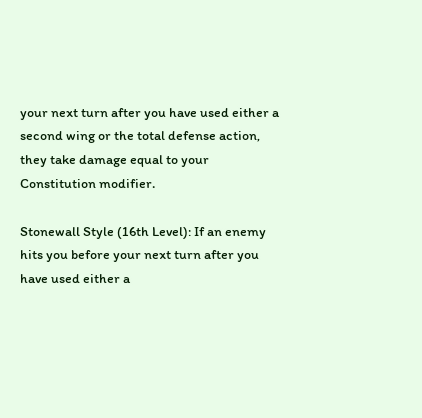your next turn after you have used either a second wing or the total defense action, they take damage equal to your Constitution modifier.

Stonewall Style (16th Level): If an enemy hits you before your next turn after you have used either a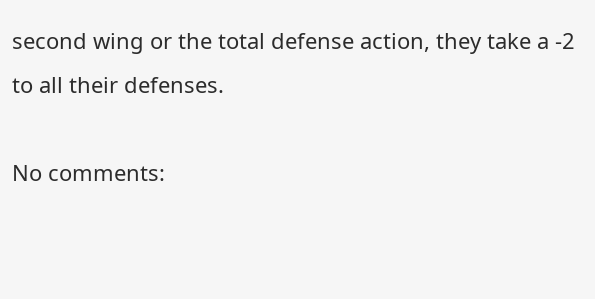second wing or the total defense action, they take a -2 to all their defenses.

No comments: